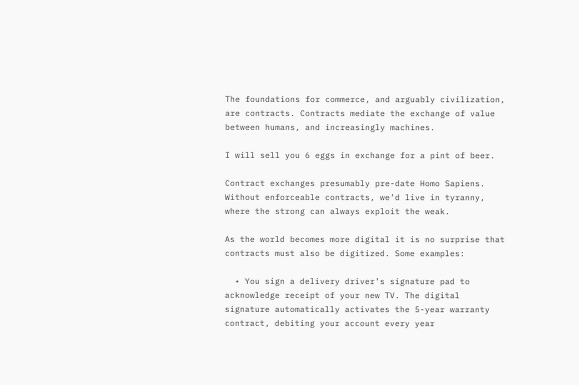The foundations for commerce, and arguably civilization, are contracts. Contracts mediate the exchange of value between humans, and increasingly machines.

I will sell you 6 eggs in exchange for a pint of beer.

Contract exchanges presumably pre-date Homo Sapiens. Without enforceable contracts, we’d live in tyranny, where the strong can always exploit the weak.

As the world becomes more digital it is no surprise that contracts must also be digitized. Some examples:

  • You sign a delivery driver’s signature pad to acknowledge receipt of your new TV. The digital signature automatically activates the 5-year warranty contract, debiting your account every year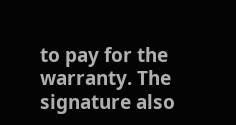to pay for the warranty. The signature also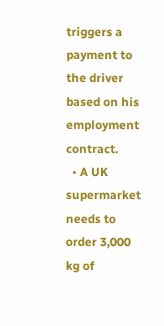triggers a payment to the driver based on his employment contract.
  • A UK supermarket needs to order 3,000 kg of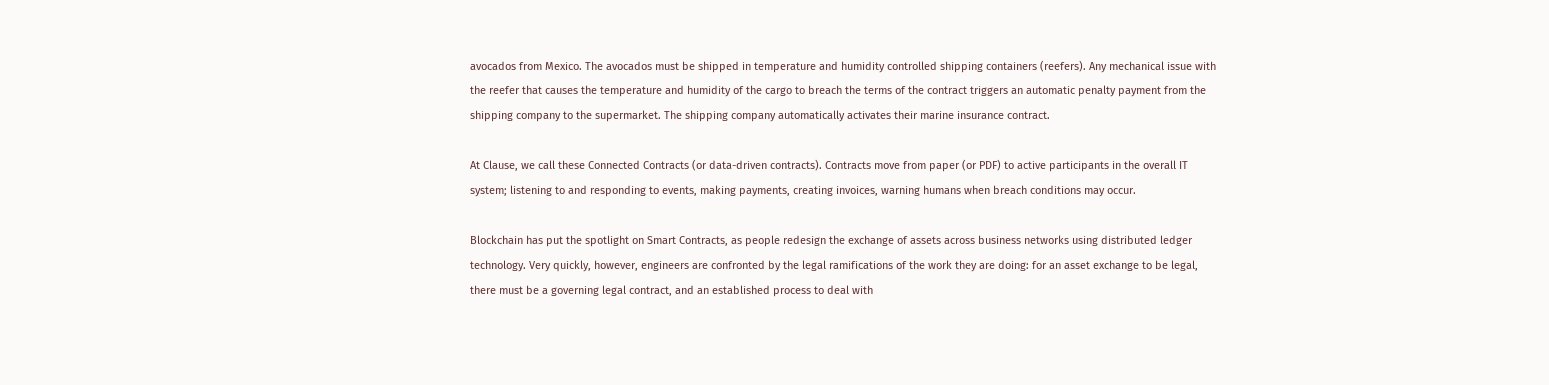avocados from Mexico. The avocados must be shipped in temperature and humidity controlled shipping containers (reefers). Any mechanical issue with the reefer that causes the temperature and humidity of the cargo to breach the terms of the contract triggers an automatic penalty payment from the shipping company to the supermarket. The shipping company automatically activates their marine insurance contract.

At Clause, we call these Connected Contracts (or data-driven contracts). Contracts move from paper (or PDF) to active participants in the overall IT system; listening to and responding to events, making payments, creating invoices, warning humans when breach conditions may occur.

Blockchain has put the spotlight on Smart Contracts, as people redesign the exchange of assets across business networks using distributed ledger technology. Very quickly, however, engineers are confronted by the legal ramifications of the work they are doing: for an asset exchange to be legal, there must be a governing legal contract, and an established process to deal with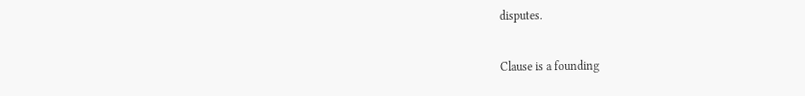disputes.

Clause is a founding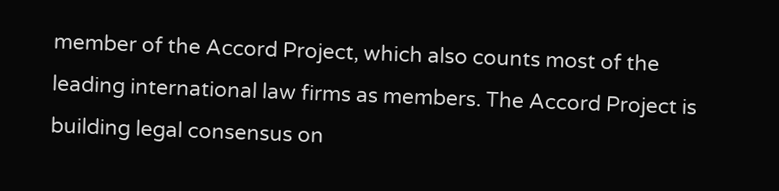member of the Accord Project, which also counts most of the leading international law firms as members. The Accord Project is building legal consensus on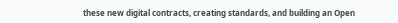these new digital contracts, creating standards, and building an Open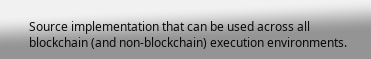Source implementation that can be used across all blockchain (and non-blockchain) execution environments.